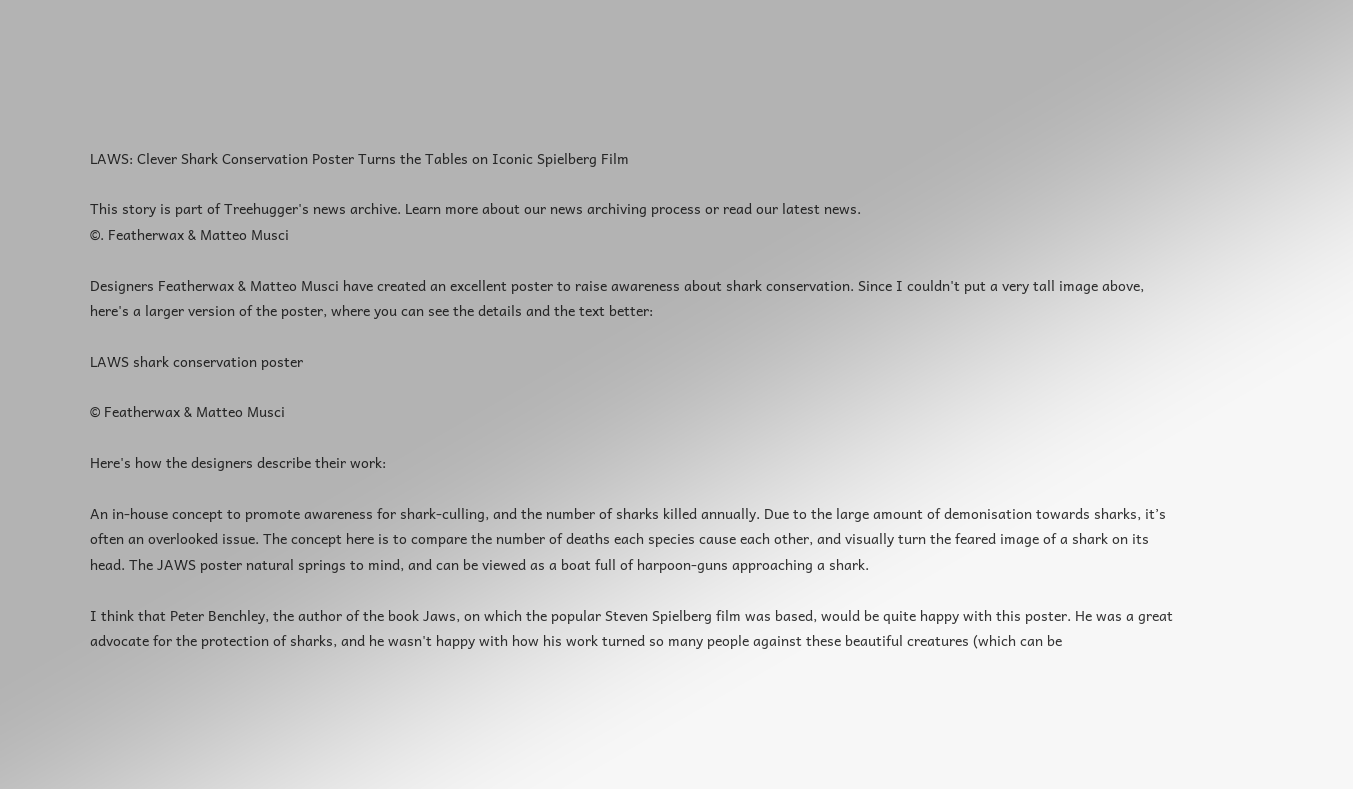LAWS: Clever Shark Conservation Poster Turns the Tables on Iconic Spielberg Film

This story is part of Treehugger's news archive. Learn more about our news archiving process or read our latest news.
©. Featherwax & Matteo Musci

Designers Featherwax & Matteo Musci have created an excellent poster to raise awareness about shark conservation. Since I couldn't put a very tall image above, here's a larger version of the poster, where you can see the details and the text better:

LAWS shark conservation poster

© Featherwax & Matteo Musci

Here's how the designers describe their work:

An in-house concept to promote awareness for shark-culling, and the number of sharks killed annually. Due to the large amount of demonisation towards sharks, it’s often an overlooked issue. The concept here is to compare the number of deaths each species cause each other, and visually turn the feared image of a shark on its head. The JAWS poster natural springs to mind, and can be viewed as a boat full of harpoon-guns approaching a shark.

I think that Peter Benchley, the author of the book Jaws, on which the popular Steven Spielberg film was based, would be quite happy with this poster. He was a great advocate for the protection of sharks, and he wasn't happy with how his work turned so many people against these beautiful creatures (which can be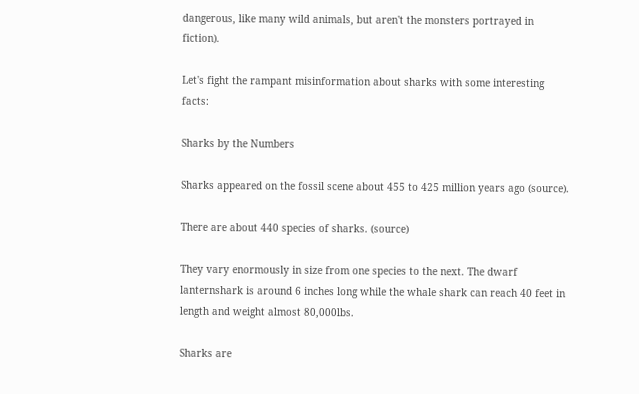dangerous, like many wild animals, but aren't the monsters portrayed in fiction).

Let's fight the rampant misinformation about sharks with some interesting facts:

Sharks by the Numbers

Sharks appeared on the fossil scene about 455 to 425 million years ago (source).

There are about 440 species of sharks. (source)

They vary enormously in size from one species to the next. The dwarf lanternshark is around 6 inches long while the whale shark can reach 40 feet in length and weight almost 80,000lbs.

Sharks are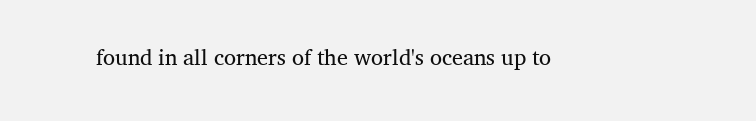found in all corners of the world's oceans up to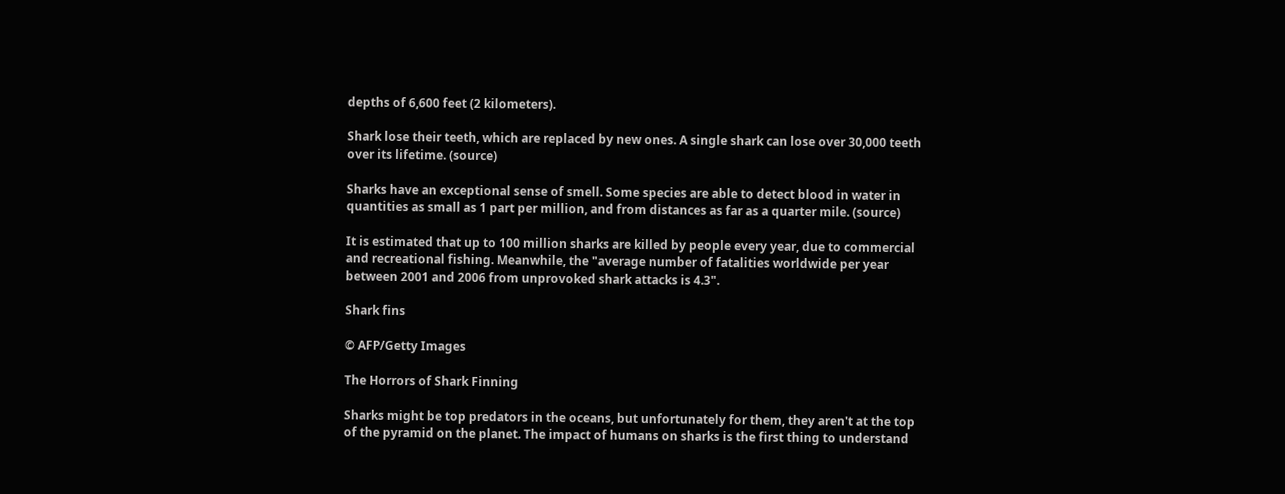depths of 6,600 feet (2 kilometers).

Shark lose their teeth, which are replaced by new ones. A single shark can lose over 30,000 teeth over its lifetime. (source)

Sharks have an exceptional sense of smell. Some species are able to detect blood in water in quantities as small as 1 part per million, and from distances as far as a quarter mile. (source)

It is estimated that up to 100 million sharks are killed by people every year, due to commercial and recreational fishing. Meanwhile, the "average number of fatalities worldwide per year between 2001 and 2006 from unprovoked shark attacks is 4.3".

Shark fins

© AFP/Getty Images

The Horrors of Shark Finning

Sharks might be top predators in the oceans, but unfortunately for them, they aren't at the top of the pyramid on the planet. The impact of humans on sharks is the first thing to understand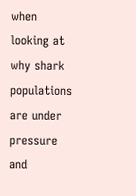when looking at why shark populations are under pressure and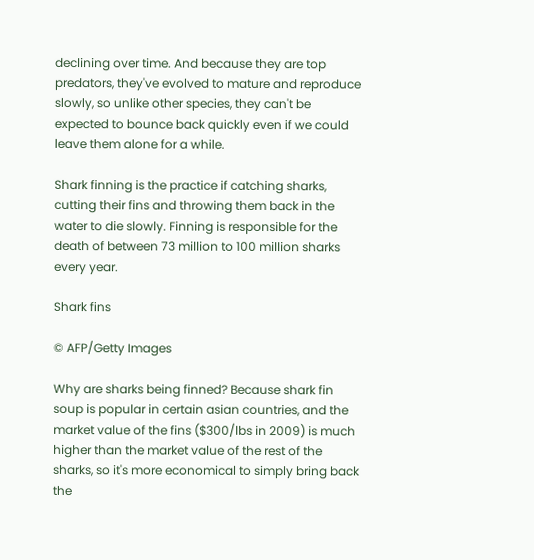declining over time. And because they are top predators, they've evolved to mature and reproduce slowly, so unlike other species, they can't be expected to bounce back quickly even if we could leave them alone for a while.

Shark finning is the practice if catching sharks, cutting their fins and throwing them back in the water to die slowly. Finning is responsible for the death of between 73 million to 100 million sharks every year.

Shark fins

© AFP/Getty Images

Why are sharks being finned? Because shark fin soup is popular in certain asian countries, and the market value of the fins ($300/lbs in 2009) is much higher than the market value of the rest of the sharks, so it's more economical to simply bring back the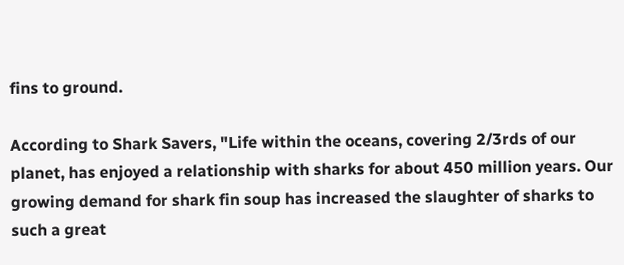fins to ground.

According to Shark Savers, "Life within the oceans, covering 2/3rds of our planet, has enjoyed a relationship with sharks for about 450 million years. Our growing demand for shark fin soup has increased the slaughter of sharks to such a great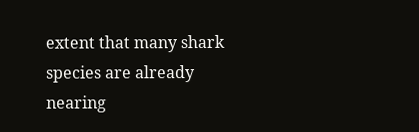extent that many shark species are already nearing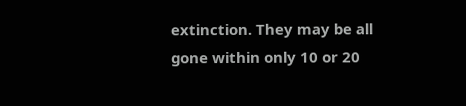extinction. They may be all gone within only 10 or 20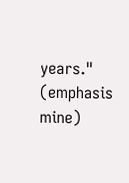years." (emphasis mine)